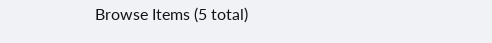Browse Items (5 total)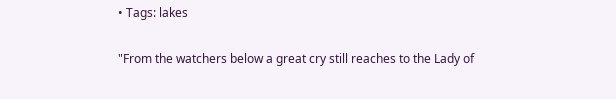• Tags: lakes

"From the watchers below a great cry still reaches to the Lady of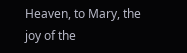Heaven, to Mary, the joy of the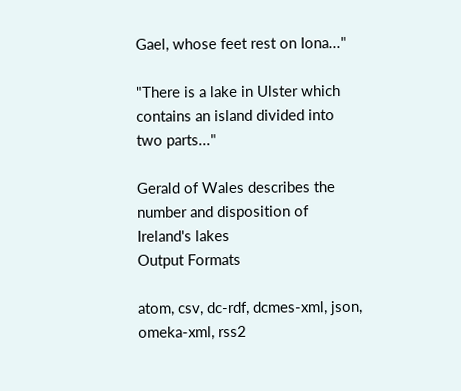Gael, whose feet rest on Iona..."

"There is a lake in Ulster which contains an island divided into two parts..."

Gerald of Wales describes the number and disposition of Ireland's lakes
Output Formats

atom, csv, dc-rdf, dcmes-xml, json, omeka-xml, rss2